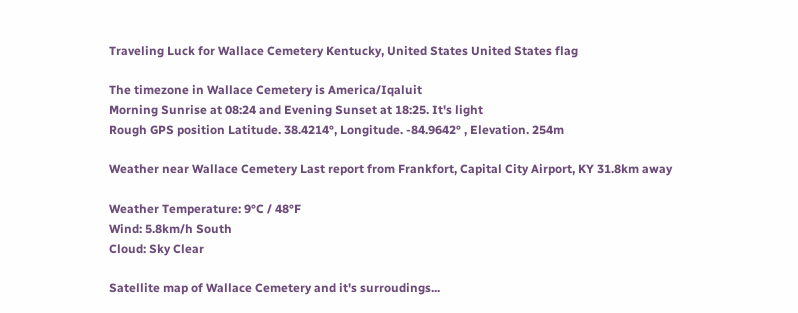Traveling Luck for Wallace Cemetery Kentucky, United States United States flag

The timezone in Wallace Cemetery is America/Iqaluit
Morning Sunrise at 08:24 and Evening Sunset at 18:25. It's light
Rough GPS position Latitude. 38.4214°, Longitude. -84.9642° , Elevation. 254m

Weather near Wallace Cemetery Last report from Frankfort, Capital City Airport, KY 31.8km away

Weather Temperature: 9°C / 48°F
Wind: 5.8km/h South
Cloud: Sky Clear

Satellite map of Wallace Cemetery and it's surroudings...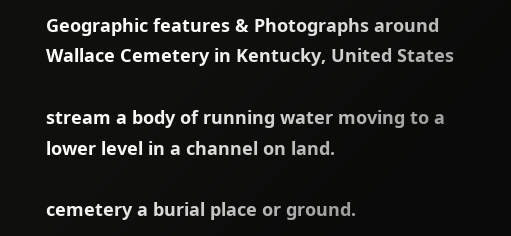Geographic features & Photographs around Wallace Cemetery in Kentucky, United States

stream a body of running water moving to a lower level in a channel on land.

cemetery a burial place or ground.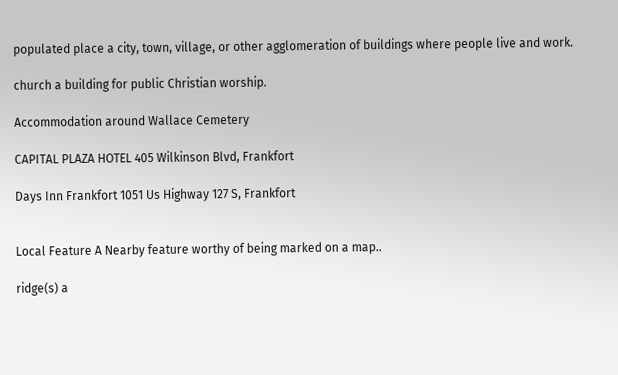populated place a city, town, village, or other agglomeration of buildings where people live and work.

church a building for public Christian worship.

Accommodation around Wallace Cemetery

CAPITAL PLAZA HOTEL 405 Wilkinson Blvd, Frankfort

Days Inn Frankfort 1051 Us Highway 127 S, Frankfort


Local Feature A Nearby feature worthy of being marked on a map..

ridge(s) a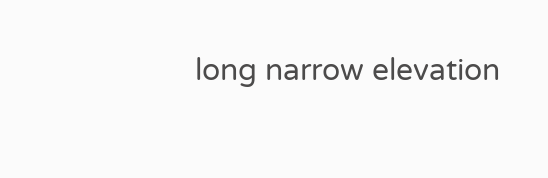long narrow elevation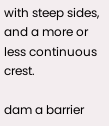with steep sides, and a more or less continuous crest.

dam a barrier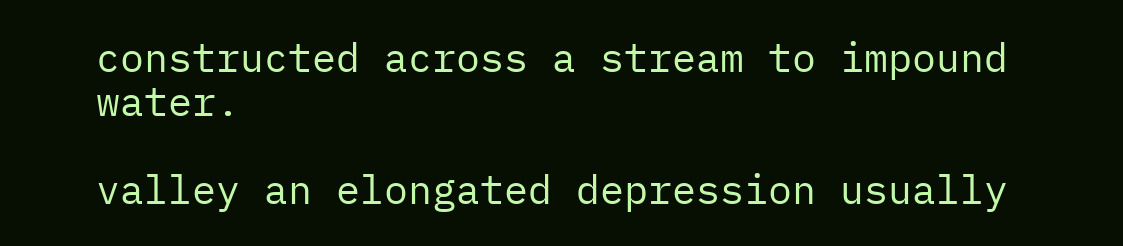constructed across a stream to impound water.

valley an elongated depression usually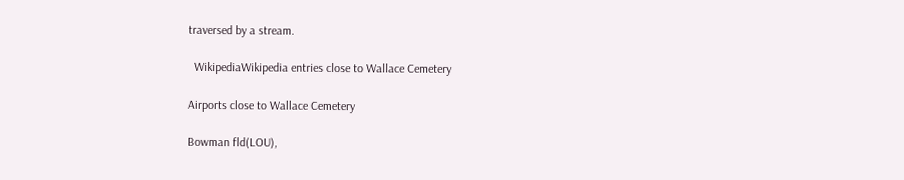traversed by a stream.

  WikipediaWikipedia entries close to Wallace Cemetery

Airports close to Wallace Cemetery

Bowman fld(LOU),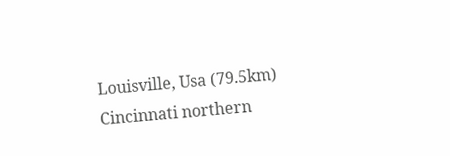Louisville, Usa (79.5km)
Cincinnati northern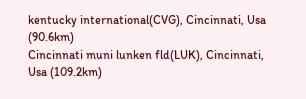kentucky international(CVG), Cincinnati, Usa (90.6km)
Cincinnati muni lunken fld(LUK), Cincinnati, Usa (109.2km)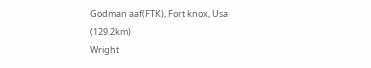Godman aaf(FTK), Fort knox, Usa (129.2km)
Wright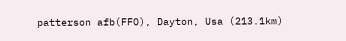patterson afb(FFO), Dayton, Usa (213.1km)